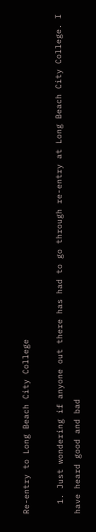Re-entry to Long Beach City College

  1. Just wondering if anyone out there has had to go through re-entry at Long Beach City College. I have heard good and bad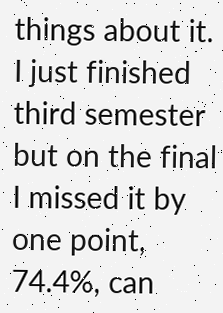things about it. I just finished third semester but on the final I missed it by one point, 74.4%, can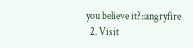you believe it?::angryfire
  2. Visit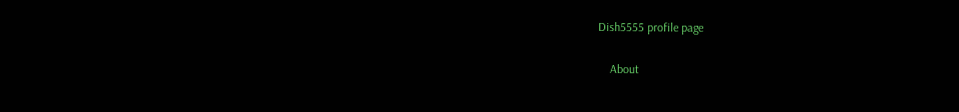Dish5555 profile page

    About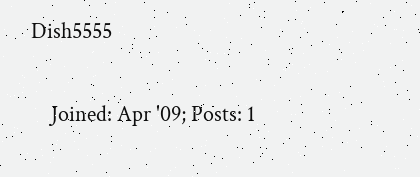Dish5555

    Joined: Apr '09; Posts: 1